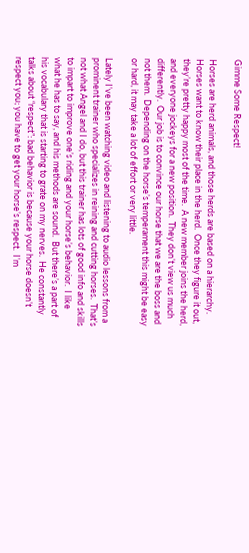Gimme Some Respect!

Horses are herd animals, and those herds are based on a hierarchy.  Horses want to know their place in the herd.  Once they figure it out, they’re pretty happy most of the time.  A new member joins the herd, and everyone jockeys for a new position.  They don’t view us much differently.  Our job is to convince our horse that we are the boss and not them.  Depending on the horse’s temperament this might be easy or hard, it may take a lot of effort or very little.

Lately I’ve been watching video and listening to audio lessons from a prominent trainer who specializes in reining and cutting horses.  That’s not what Angel and I do, but this trainer has lots of good info and skills to impart to improve one’s riding and your horse’s behavior.  I like what he has to say, and his methods are sound.  But there’s a part of his vocabulary that is starting to grate on my nerves.  He constantly talks about “respect”: bad behavior is because your horse doesn’t respect you; you have to get your horse’s respect.  I’m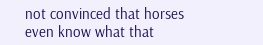not convinced that horses even know what that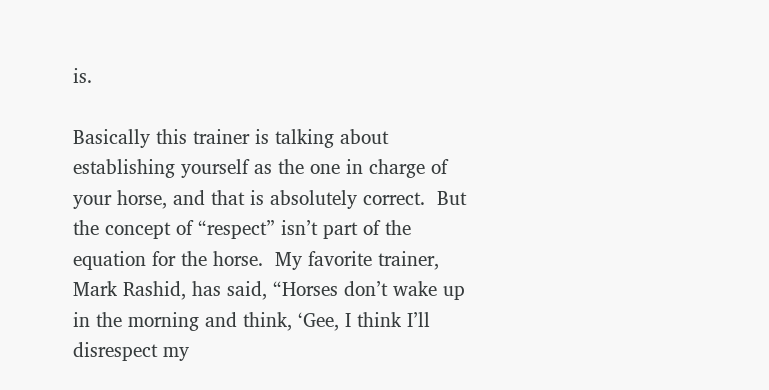is.

Basically this trainer is talking about establishing yourself as the one in charge of your horse, and that is absolutely correct.  But the concept of “respect” isn’t part of the equation for the horse.  My favorite trainer, Mark Rashid, has said, “Horses don’t wake up in the morning and think, ‘Gee, I think I’ll disrespect my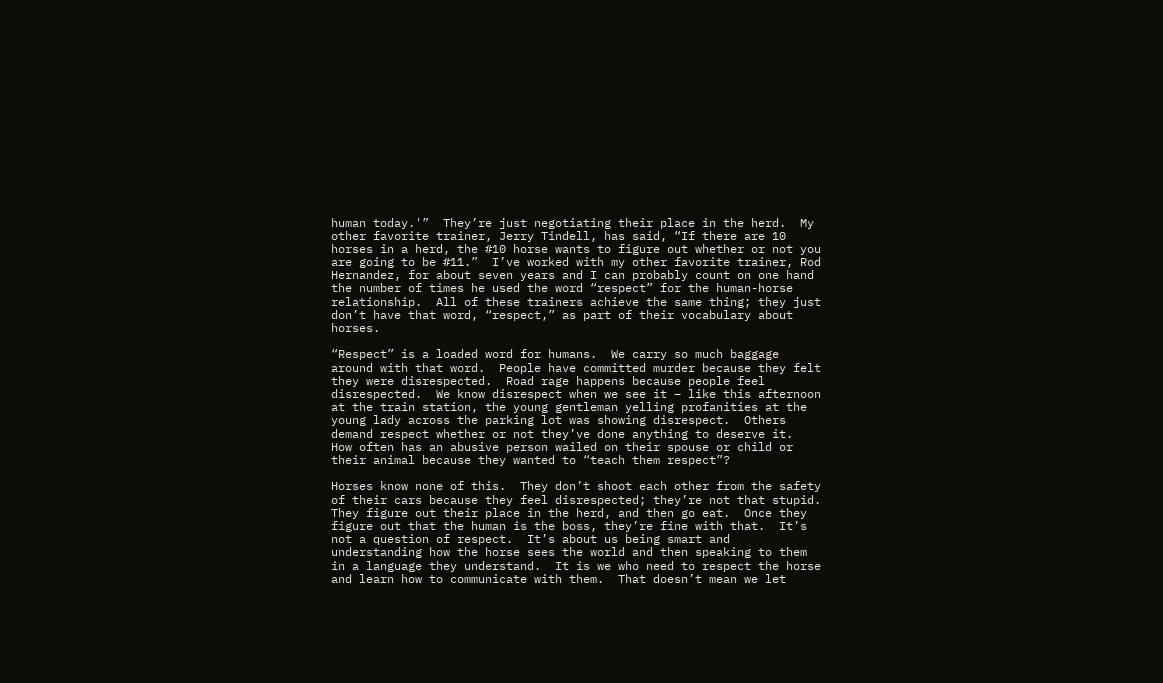human today.'”  They’re just negotiating their place in the herd.  My other favorite trainer, Jerry Tindell, has said, “If there are 10 horses in a herd, the #10 horse wants to figure out whether or not you are going to be #11.”  I’ve worked with my other favorite trainer, Rod Hernandez, for about seven years and I can probably count on one hand the number of times he used the word “respect” for the human-horse relationship.  All of these trainers achieve the same thing; they just don’t have that word, “respect,” as part of their vocabulary about horses.

“Respect” is a loaded word for humans.  We carry so much baggage around with that word.  People have committed murder because they felt they were disrespected.  Road rage happens because people feel disrespected.  We know disrespect when we see it – like this afternoon at the train station, the young gentleman yelling profanities at the young lady across the parking lot was showing disrespect.  Others demand respect whether or not they’ve done anything to deserve it.  How often has an abusive person wailed on their spouse or child or their animal because they wanted to “teach them respect”?

Horses know none of this.  They don’t shoot each other from the safety of their cars because they feel disrespected; they’re not that stupid.  They figure out their place in the herd, and then go eat.  Once they figure out that the human is the boss, they’re fine with that.  It’s not a question of respect.  It’s about us being smart and understanding how the horse sees the world and then speaking to them in a language they understand.  It is we who need to respect the horse and learn how to communicate with them.  That doesn’t mean we let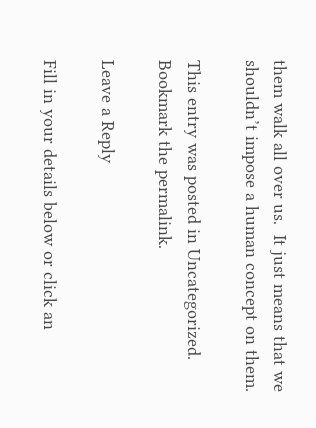them walk all over us.  It just means that we shouldn’t impose a human concept on them.

This entry was posted in Uncategorized. Bookmark the permalink.

Leave a Reply

Fill in your details below or click an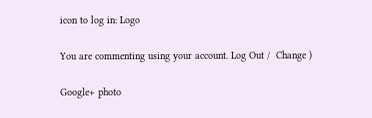icon to log in: Logo

You are commenting using your account. Log Out /  Change )

Google+ photo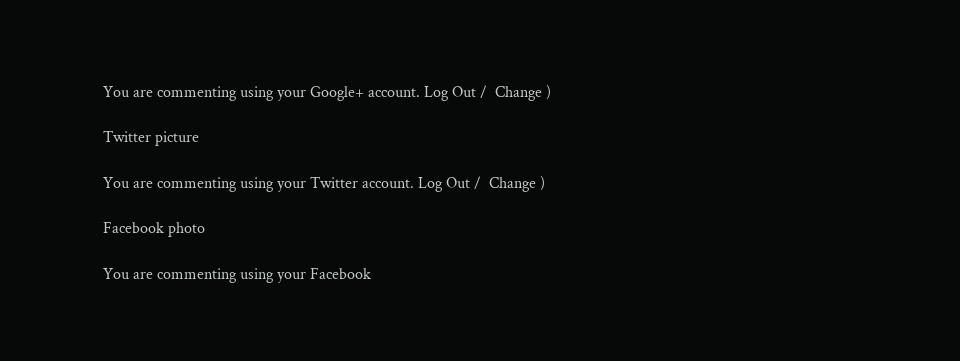You are commenting using your Google+ account. Log Out /  Change )

Twitter picture

You are commenting using your Twitter account. Log Out /  Change )

Facebook photo

You are commenting using your Facebook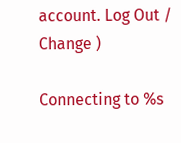account. Log Out /  Change )

Connecting to %s